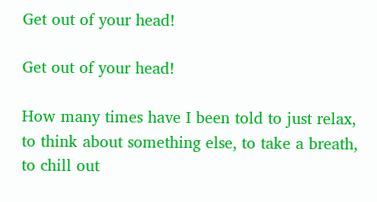Get out of your head!

Get out of your head!

How many times have I been told to just relax, to think about something else, to take a breath, to chill out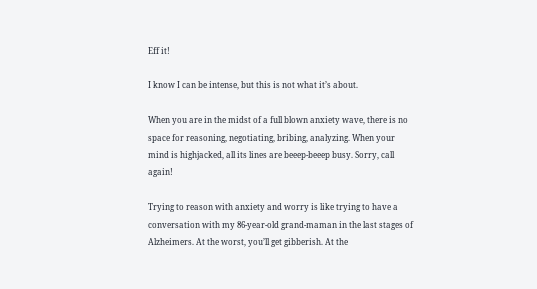Eff it!

I know I can be intense, but this is not what it’s about.

When you are in the midst of a full blown anxiety wave, there is no space for reasoning, negotiating, bribing, analyzing. When your mind is highjacked, all its lines are beeep-beeep busy. Sorry, call again!

Trying to reason with anxiety and worry is like trying to have a conversation with my 86-year-old grand-maman in the last stages of Alzheimers. At the worst, you’ll get gibberish. At the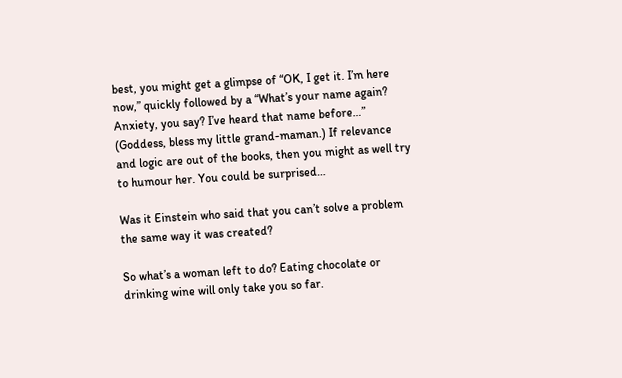best, you might get a glimpse of “OK, I get it. I’m here now,” quickly followed by a “What’s your name again? Anxiety, you say? I’ve heard that name before…” (Goddess, bless my little grand-maman.) If relevance and logic are out of the books, then you might as well try to humour her. You could be surprised…

Was it Einstein who said that you can’t solve a problem the same way it was created?

So what’s a woman left to do? Eating chocolate or drinking wine will only take you so far.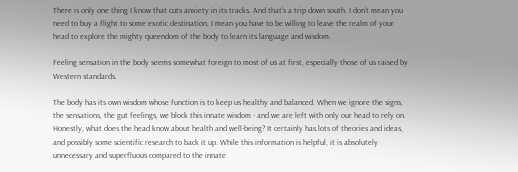There is only one thing I know that cuts anxiety in its tracks. And that’s a trip down south. I don’t mean you need to buy a flight to some exotic destination, I mean you have to be willing to leave the realm of your head to explore the mighty queendom of the body to learn its language and wisdom.

Feeling sensation in the body seems somewhat foreign to most of us at first, especially those of us raised by Western standards.

The body has its own wisdom whose function is to keep us healthy and balanced. When we ignore the signs, the sensations, the gut feelings, we block this innate wisdom - and we are left with only our head to rely on. Honestly, what does the head know about health and well-being? It certainly has lots of theories and ideas, and possibly some scientific research to back it up. While this information is helpful, it is absolutely unnecessary and superfluous compared to the innate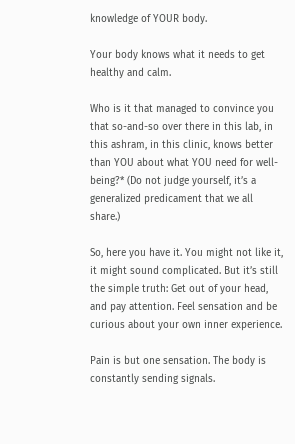knowledge of YOUR body.

Your body knows what it needs to get healthy and calm.

Who is it that managed to convince you that so-and-so over there in this lab, in this ashram, in this clinic, knows better than YOU about what YOU need for well-being?* (Do not judge yourself, it’s a generalized predicament that we all share.)

So, here you have it. You might not like it, it might sound complicated. But it’s still the simple truth: Get out of your head, and pay attention. Feel sensation and be curious about your own inner experience.

Pain is but one sensation. The body is constantly sending signals.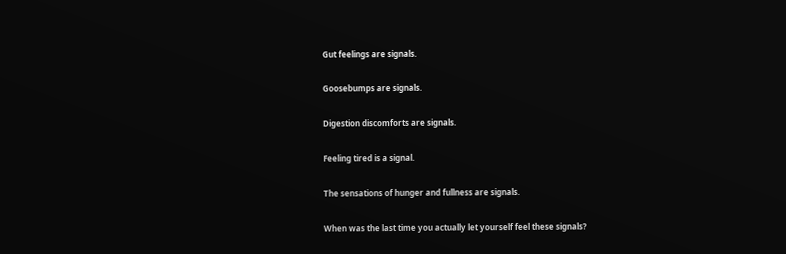Gut feelings are signals.

Goosebumps are signals.

Digestion discomforts are signals.

Feeling tired is a signal.

The sensations of hunger and fullness are signals.

When was the last time you actually let yourself feel these signals?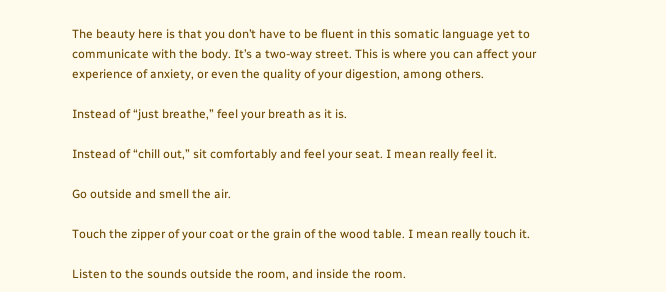The beauty here is that you don’t have to be fluent in this somatic language yet to communicate with the body. It’s a two-way street. This is where you can affect your experience of anxiety, or even the quality of your digestion, among others.

Instead of “just breathe,” feel your breath as it is.

Instead of “chill out,” sit comfortably and feel your seat. I mean really feel it.

Go outside and smell the air.

Touch the zipper of your coat or the grain of the wood table. I mean really touch it.

Listen to the sounds outside the room, and inside the room.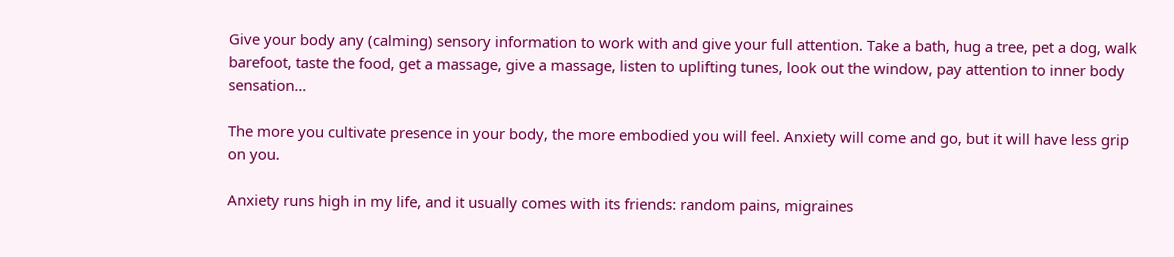Give your body any (calming) sensory information to work with and give your full attention. Take a bath, hug a tree, pet a dog, walk barefoot, taste the food, get a massage, give a massage, listen to uplifting tunes, look out the window, pay attention to inner body sensation…

The more you cultivate presence in your body, the more embodied you will feel. Anxiety will come and go, but it will have less grip on you.

Anxiety runs high in my life, and it usually comes with its friends: random pains, migraines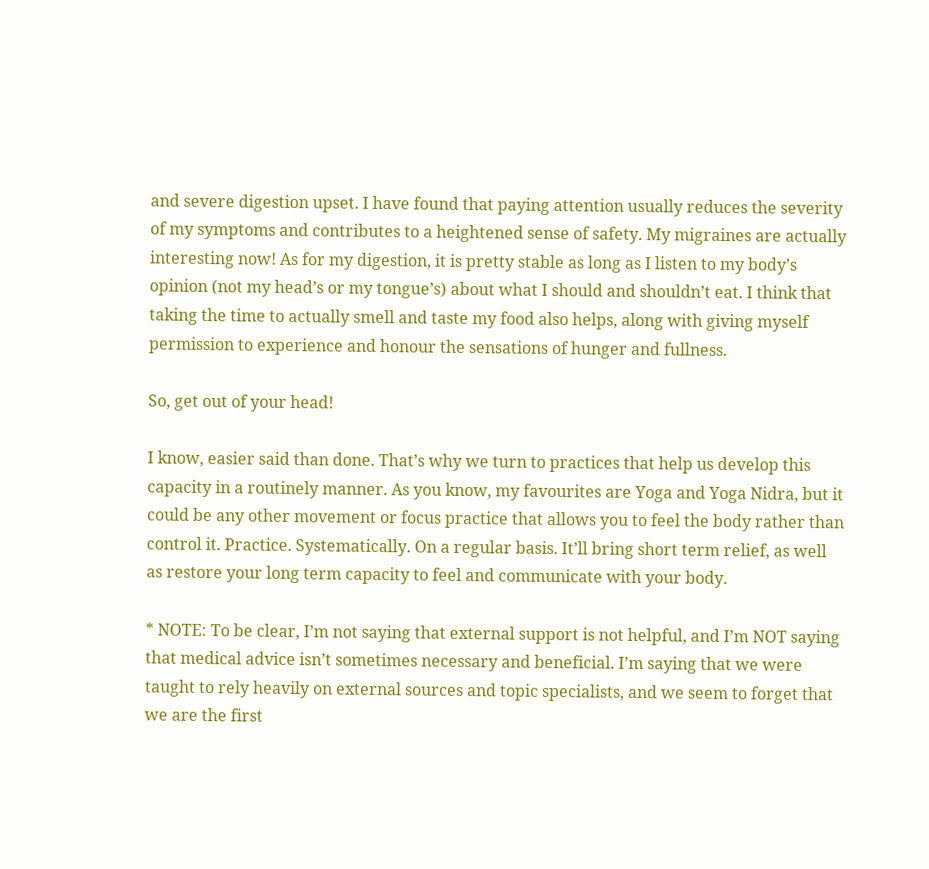and severe digestion upset. I have found that paying attention usually reduces the severity of my symptoms and contributes to a heightened sense of safety. My migraines are actually interesting now! As for my digestion, it is pretty stable as long as I listen to my body’s opinion (not my head’s or my tongue’s) about what I should and shouldn’t eat. I think that taking the time to actually smell and taste my food also helps, along with giving myself permission to experience and honour the sensations of hunger and fullness.

So, get out of your head!

I know, easier said than done. That’s why we turn to practices that help us develop this capacity in a routinely manner. As you know, my favourites are Yoga and Yoga Nidra, but it could be any other movement or focus practice that allows you to feel the body rather than control it. Practice. Systematically. On a regular basis. It’ll bring short term relief, as well as restore your long term capacity to feel and communicate with your body.

* NOTE: To be clear, I’m not saying that external support is not helpful, and I’m NOT saying that medical advice isn’t sometimes necessary and beneficial. I’m saying that we were taught to rely heavily on external sources and topic specialists, and we seem to forget that we are the first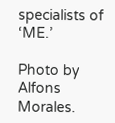specialists of ‘ME.’

Photo by Alfons Morales.